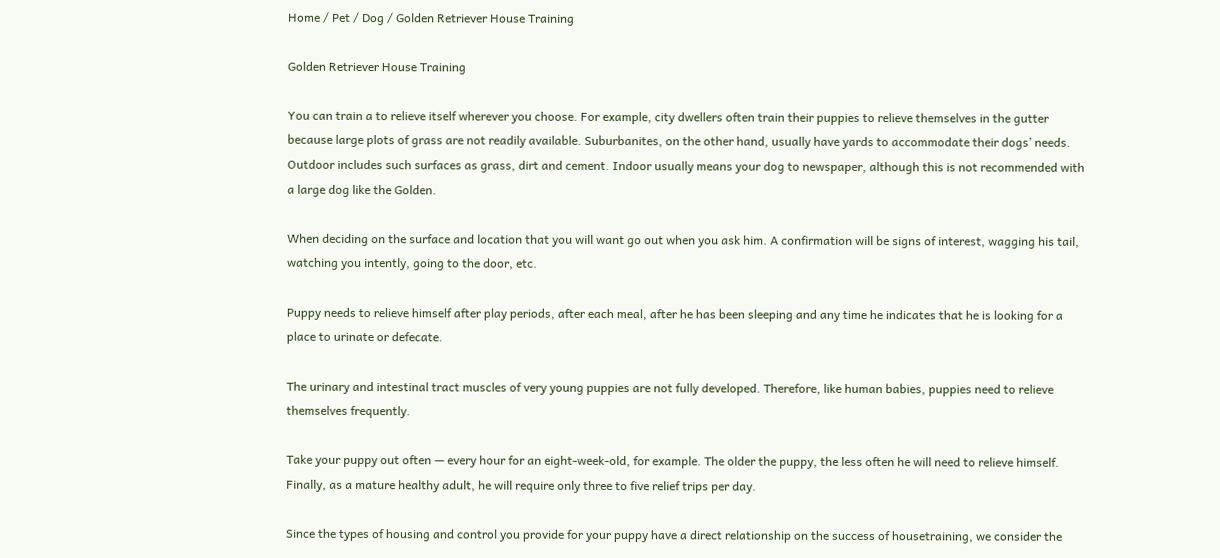Home / Pet / Dog / Golden Retriever House Training

Golden Retriever House Training

You can train a to relieve itself wherever you choose. For example, city dwellers often train their puppies to relieve themselves in the gutter because large plots of grass are not readily available. Suburbanites, on the other hand, usually have yards to accommodate their dogs’ needs. Outdoor includes such surfaces as grass, dirt and cement. Indoor usually means your dog to newspaper, although this is not recommended with a large dog like the Golden.

When deciding on the surface and location that you will want go out when you ask him. A confirmation will be signs of interest, wagging his tail, watching you intently, going to the door, etc.

Puppy needs to relieve himself after play periods, after each meal, after he has been sleeping and any time he indicates that he is looking for a place to urinate or defecate.

The urinary and intestinal tract muscles of very young puppies are not fully developed. Therefore, like human babies, puppies need to relieve themselves frequently.

Take your puppy out often — every hour for an eight-week-old, for example. The older the puppy, the less often he will need to relieve himself. Finally, as a mature healthy adult, he will require only three to five relief trips per day.

Since the types of housing and control you provide for your puppy have a direct relationship on the success of housetraining, we consider the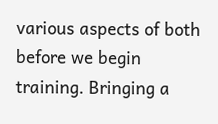various aspects of both before we begin training. Bringing a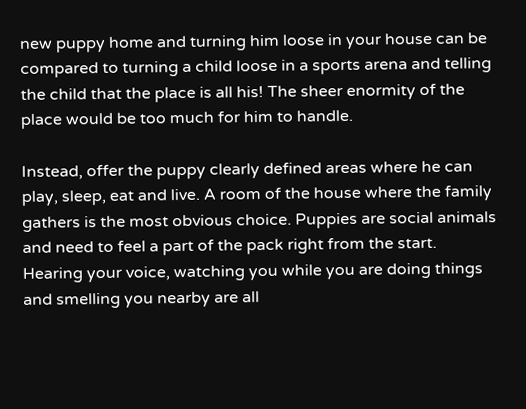new puppy home and turning him loose in your house can be compared to turning a child loose in a sports arena and telling the child that the place is all his! The sheer enormity of the place would be too much for him to handle.

Instead, offer the puppy clearly defined areas where he can play, sleep, eat and live. A room of the house where the family gathers is the most obvious choice. Puppies are social animals and need to feel a part of the pack right from the start. Hearing your voice, watching you while you are doing things and smelling you nearby are all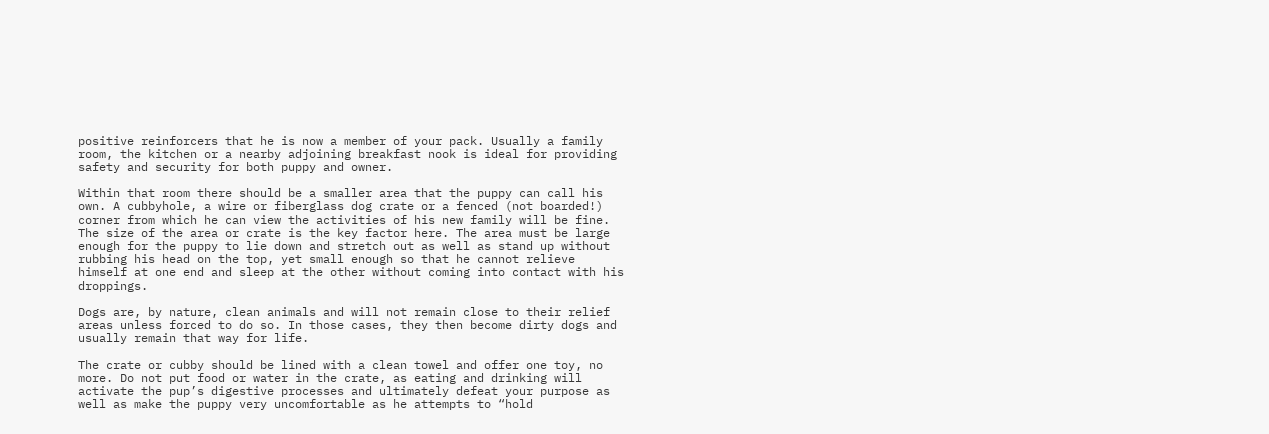positive reinforcers that he is now a member of your pack. Usually a family room, the kitchen or a nearby adjoining breakfast nook is ideal for providing safety and security for both puppy and owner.

Within that room there should be a smaller area that the puppy can call his own. A cubbyhole, a wire or fiberglass dog crate or a fenced (not boarded!) corner from which he can view the activities of his new family will be fine. The size of the area or crate is the key factor here. The area must be large enough for the puppy to lie down and stretch out as well as stand up without rubbing his head on the top, yet small enough so that he cannot relieve himself at one end and sleep at the other without coming into contact with his droppings.

Dogs are, by nature, clean animals and will not remain close to their relief areas unless forced to do so. In those cases, they then become dirty dogs and usually remain that way for life.

The crate or cubby should be lined with a clean towel and offer one toy, no more. Do not put food or water in the crate, as eating and drinking will activate the pup’s digestive processes and ultimately defeat your purpose as well as make the puppy very uncomfortable as he attempts to “hold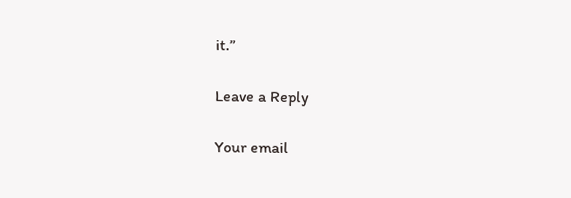it.”

Leave a Reply

Your email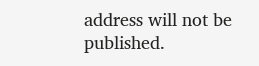address will not be published.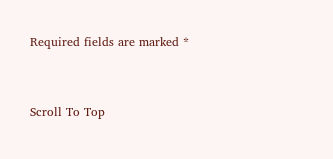Required fields are marked *


Scroll To Top